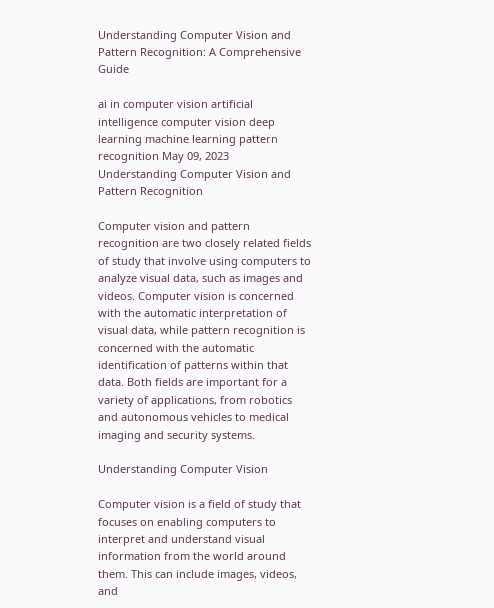Understanding Computer Vision and Pattern Recognition: A Comprehensive Guide

ai in computer vision artificial intelligence computer vision deep learning machine learning pattern recognition May 09, 2023
Understanding Computer Vision and Pattern Recognition

Computer vision and pattern recognition are two closely related fields of study that involve using computers to analyze visual data, such as images and videos. Computer vision is concerned with the automatic interpretation of visual data, while pattern recognition is concerned with the automatic identification of patterns within that data. Both fields are important for a variety of applications, from robotics and autonomous vehicles to medical imaging and security systems.

Understanding Computer Vision

Computer vision is a field of study that focuses on enabling computers to interpret and understand visual information from the world around them. This can include images, videos, and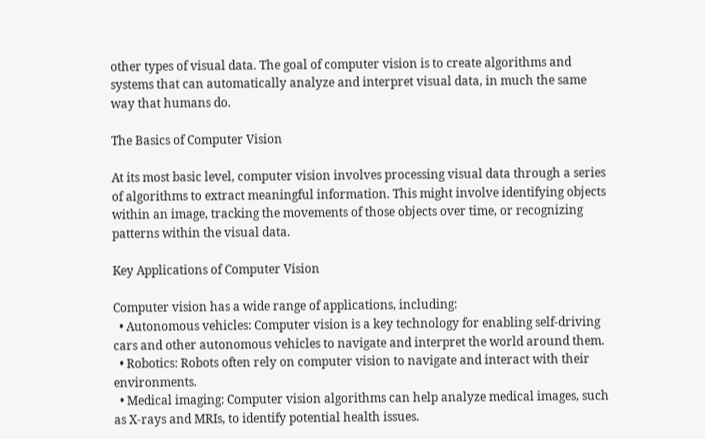other types of visual data. The goal of computer vision is to create algorithms and systems that can automatically analyze and interpret visual data, in much the same way that humans do.

The Basics of Computer Vision

At its most basic level, computer vision involves processing visual data through a series of algorithms to extract meaningful information. This might involve identifying objects within an image, tracking the movements of those objects over time, or recognizing patterns within the visual data.

Key Applications of Computer Vision

Computer vision has a wide range of applications, including:
  • Autonomous vehicles: Computer vision is a key technology for enabling self-driving cars and other autonomous vehicles to navigate and interpret the world around them.
  • Robotics: Robots often rely on computer vision to navigate and interact with their environments.
  • Medical imaging: Computer vision algorithms can help analyze medical images, such as X-rays and MRIs, to identify potential health issues.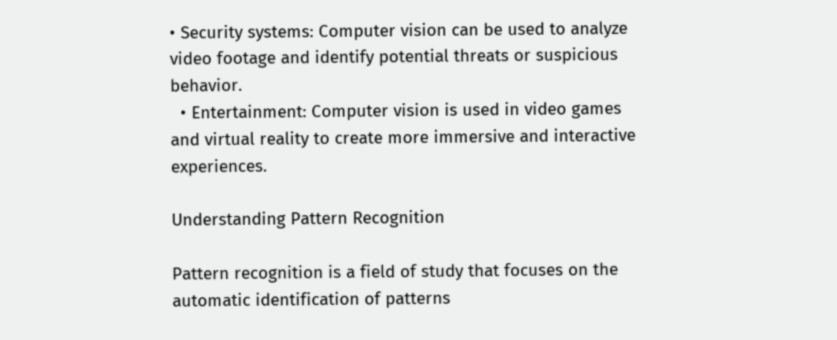• Security systems: Computer vision can be used to analyze video footage and identify potential threats or suspicious behavior.
  • Entertainment: Computer vision is used in video games and virtual reality to create more immersive and interactive experiences.

Understanding Pattern Recognition

Pattern recognition is a field of study that focuses on the automatic identification of patterns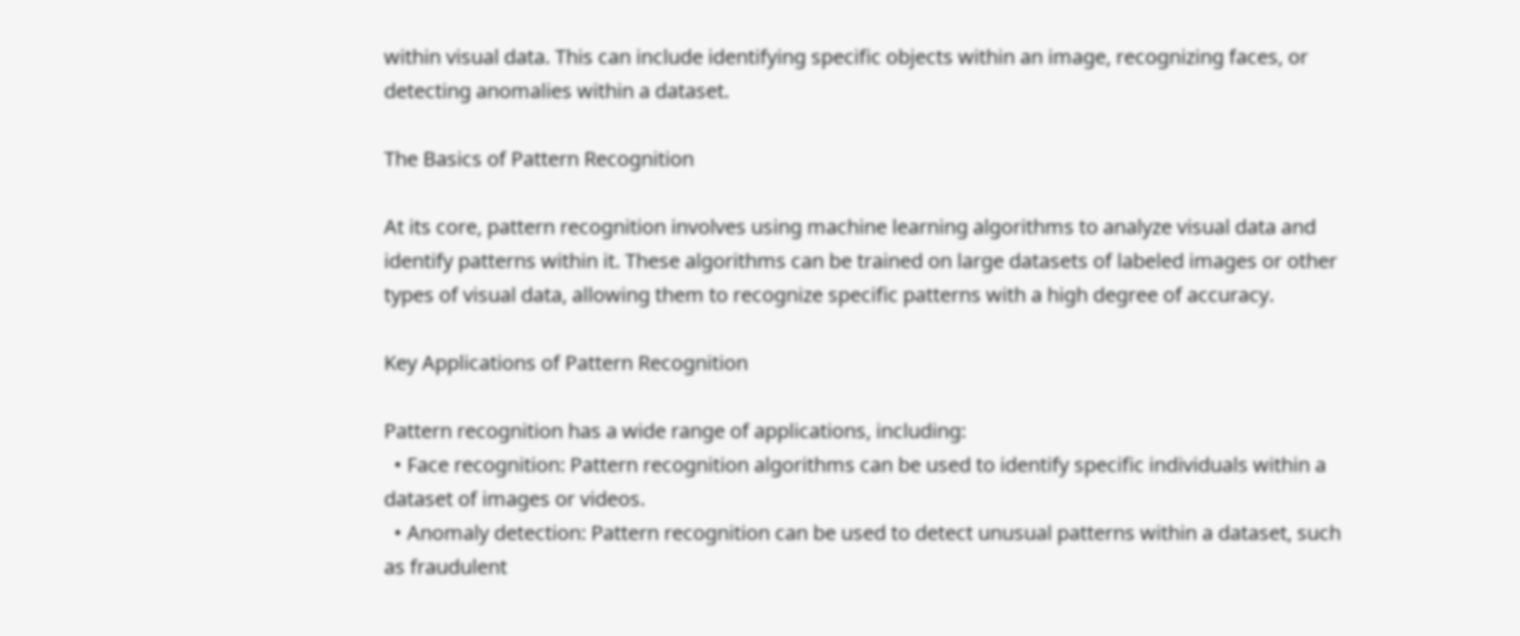within visual data. This can include identifying specific objects within an image, recognizing faces, or detecting anomalies within a dataset.

The Basics of Pattern Recognition

At its core, pattern recognition involves using machine learning algorithms to analyze visual data and identify patterns within it. These algorithms can be trained on large datasets of labeled images or other types of visual data, allowing them to recognize specific patterns with a high degree of accuracy.

Key Applications of Pattern Recognition

Pattern recognition has a wide range of applications, including:
  • Face recognition: Pattern recognition algorithms can be used to identify specific individuals within a dataset of images or videos.
  • Anomaly detection: Pattern recognition can be used to detect unusual patterns within a dataset, such as fraudulent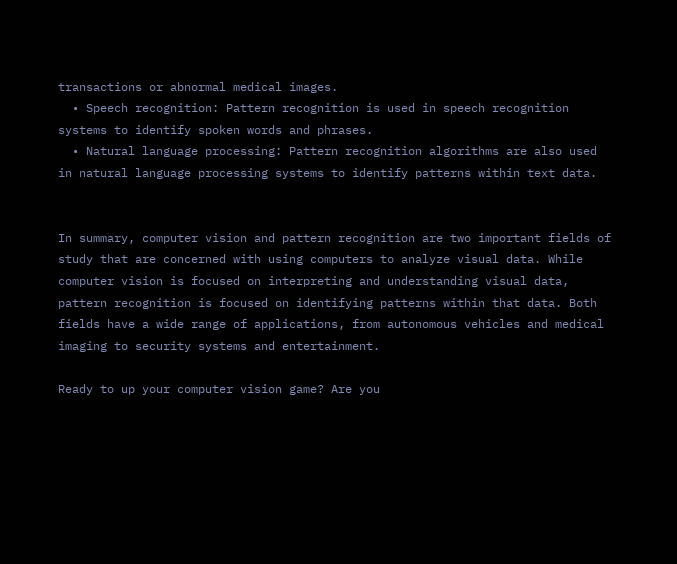transactions or abnormal medical images.
  • Speech recognition: Pattern recognition is used in speech recognition systems to identify spoken words and phrases.
  • Natural language processing: Pattern recognition algorithms are also used in natural language processing systems to identify patterns within text data.


In summary, computer vision and pattern recognition are two important fields of study that are concerned with using computers to analyze visual data. While computer vision is focused on interpreting and understanding visual data, pattern recognition is focused on identifying patterns within that data. Both fields have a wide range of applications, from autonomous vehicles and medical imaging to security systems and entertainment.

Ready to up your computer vision game? Are you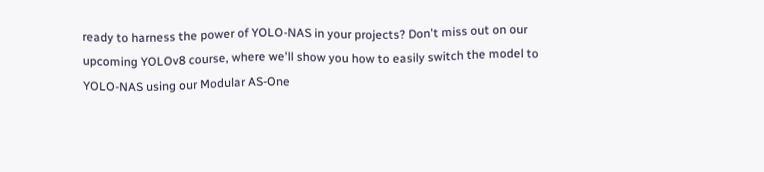ready to harness the power of YOLO-NAS in your projects? Don't miss out on our upcoming YOLOv8 course, where we'll show you how to easily switch the model to YOLO-NAS using our Modular AS-One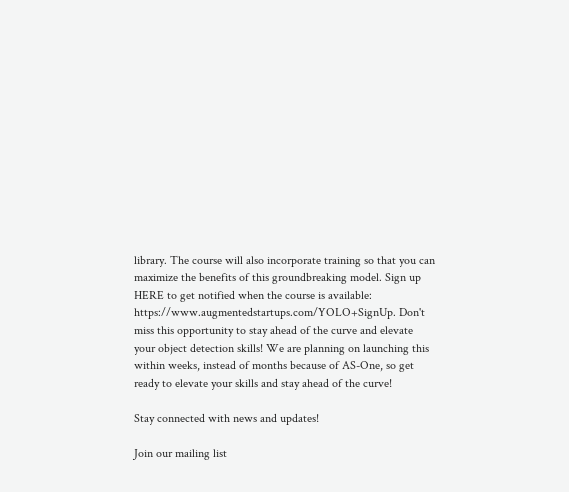library. The course will also incorporate training so that you can maximize the benefits of this groundbreaking model. Sign up HERE to get notified when the course is available: https://www.augmentedstartups.com/YOLO+SignUp. Don't miss this opportunity to stay ahead of the curve and elevate your object detection skills! We are planning on launching this within weeks, instead of months because of AS-One, so get ready to elevate your skills and stay ahead of the curve!

Stay connected with news and updates!

Join our mailing list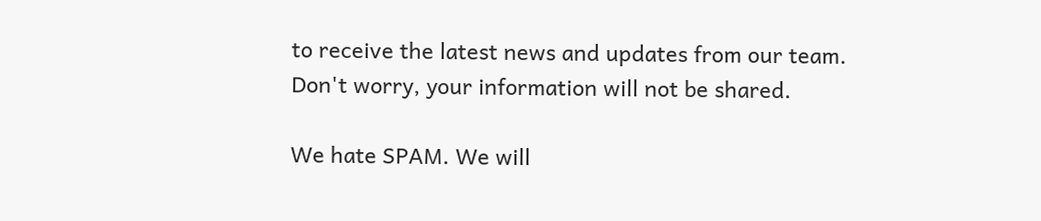to receive the latest news and updates from our team.
Don't worry, your information will not be shared.

We hate SPAM. We will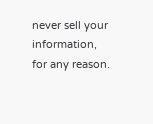never sell your information, for any reason.